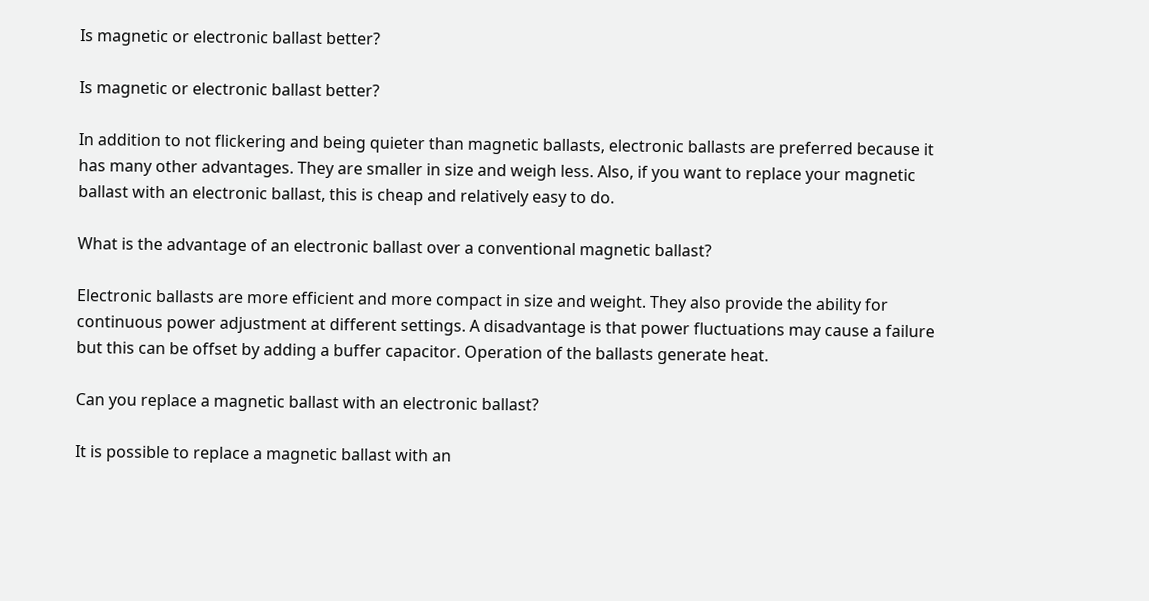Is magnetic or electronic ballast better?

Is magnetic or electronic ballast better?

In addition to not flickering and being quieter than magnetic ballasts, electronic ballasts are preferred because it has many other advantages. They are smaller in size and weigh less. Also, if you want to replace your magnetic ballast with an electronic ballast, this is cheap and relatively easy to do.

What is the advantage of an electronic ballast over a conventional magnetic ballast?

Electronic ballasts are more efficient and more compact in size and weight. They also provide the ability for continuous power adjustment at different settings. A disadvantage is that power fluctuations may cause a failure but this can be offset by adding a buffer capacitor. Operation of the ballasts generate heat.

Can you replace a magnetic ballast with an electronic ballast?

It is possible to replace a magnetic ballast with an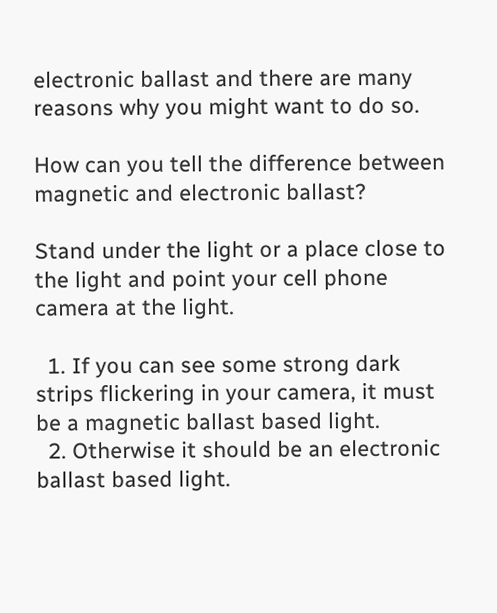electronic ballast and there are many reasons why you might want to do so.

How can you tell the difference between magnetic and electronic ballast?

Stand under the light or a place close to the light and point your cell phone camera at the light.

  1. If you can see some strong dark strips flickering in your camera, it must be a magnetic ballast based light.
  2. Otherwise it should be an electronic ballast based light.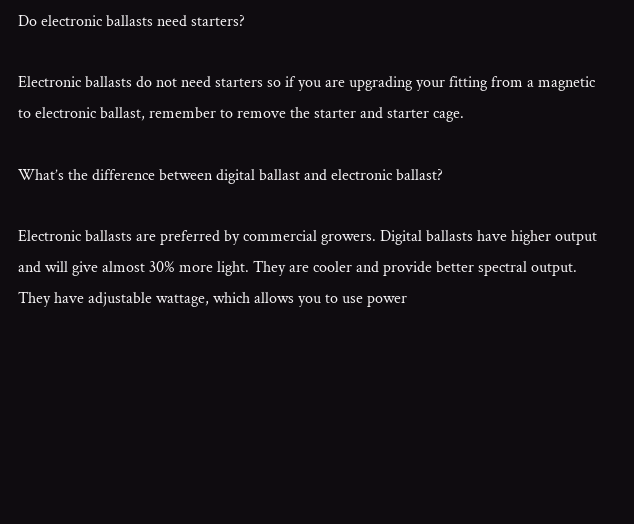Do electronic ballasts need starters?

Electronic ballasts do not need starters so if you are upgrading your fitting from a magnetic to electronic ballast, remember to remove the starter and starter cage.

What’s the difference between digital ballast and electronic ballast?

Electronic ballasts are preferred by commercial growers. Digital ballasts have higher output and will give almost 30% more light. They are cooler and provide better spectral output. They have adjustable wattage, which allows you to use power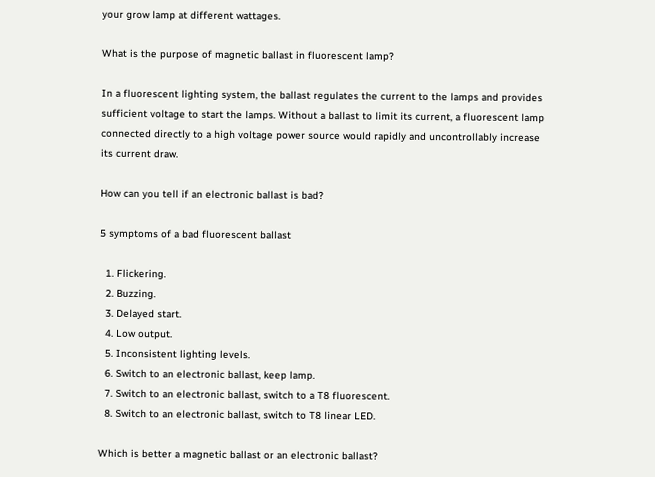your grow lamp at different wattages.

What is the purpose of magnetic ballast in fluorescent lamp?

In a fluorescent lighting system, the ballast regulates the current to the lamps and provides sufficient voltage to start the lamps. Without a ballast to limit its current, a fluorescent lamp connected directly to a high voltage power source would rapidly and uncontrollably increase its current draw.

How can you tell if an electronic ballast is bad?

5 symptoms of a bad fluorescent ballast

  1. Flickering.
  2. Buzzing.
  3. Delayed start.
  4. Low output.
  5. Inconsistent lighting levels.
  6. Switch to an electronic ballast, keep lamp.
  7. Switch to an electronic ballast, switch to a T8 fluorescent.
  8. Switch to an electronic ballast, switch to T8 linear LED.

Which is better a magnetic ballast or an electronic ballast?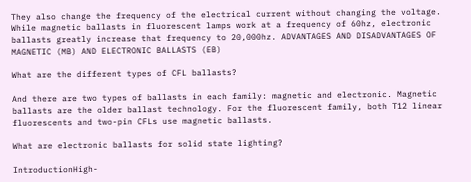They also change the frequency of the electrical current without changing the voltage. While magnetic ballasts in fluorescent lamps work at a frequency of 60hz, electronic ballasts greatly increase that frequency to 20,000hz. ADVANTAGES AND DISADVANTAGES OF MAGNETIC (MB) AND ELECTRONIC BALLASTS (EB)

What are the different types of CFL ballasts?

And there are two types of ballasts in each family: magnetic and electronic. Magnetic ballasts are the older ballast technology. For the fluorescent family, both T12 linear fluorescents and two-pin CFLs use magnetic ballasts.

What are electronic ballasts for solid state lighting?

IntroductionHigh-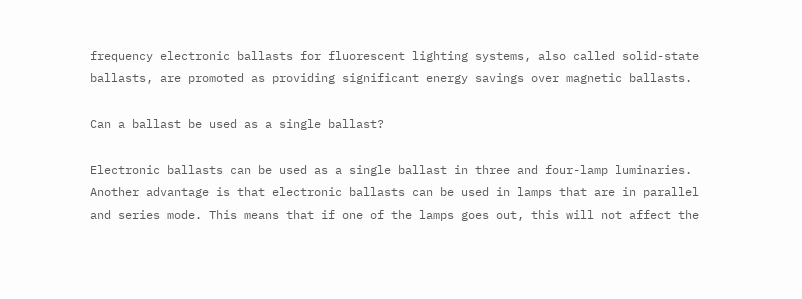frequency electronic ballasts for fluorescent lighting systems, also called solid-state ballasts, are promoted as providing significant energy savings over magnetic ballasts.

Can a ballast be used as a single ballast?

Electronic ballasts can be used as a single ballast in three and four-lamp luminaries. Another advantage is that electronic ballasts can be used in lamps that are in parallel and series mode. This means that if one of the lamps goes out, this will not affect the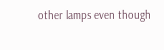other lamps even though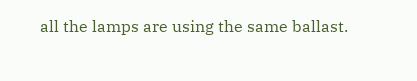all the lamps are using the same ballast.